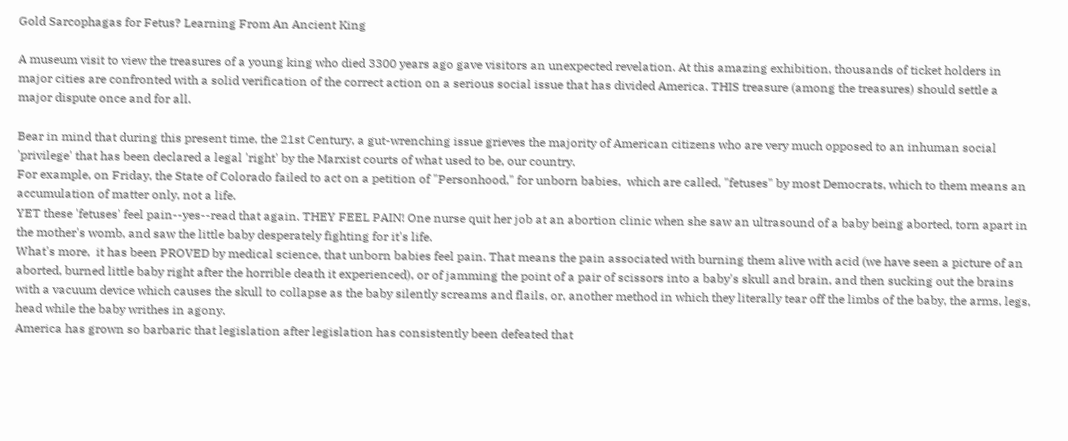Gold Sarcophagas for Fetus? Learning From An Ancient King

A museum visit to view the treasures of a young king who died 3300 years ago gave visitors an unexpected revelation. At this amazing exhibition, thousands of ticket holders in major cities are confronted with a solid verification of the correct action on a serious social issue that has divided America. THIS treasure (among the treasures) should settle a major dispute once and for all.

Bear in mind that during this present time, the 21st Century, a gut-wrenching issue grieves the majority of American citizens who are very much opposed to an inhuman social 'privilege' that has been declared a legal 'right' by the Marxist courts of what used to be, our country.
For example, on Friday, the State of Colorado failed to act on a petition of "Personhood," for unborn babies,  which are called, "fetuses" by most Democrats, which to them means an accumulation of matter only, not a life.
YET these 'fetuses' feel pain--yes--read that again. THEY FEEL PAIN! One nurse quit her job at an abortion clinic when she saw an ultrasound of a baby being aborted, torn apart in the mother's womb, and saw the little baby desperately fighting for it's life.
What's more,  it has been PROVED by medical science, that unborn babies feel pain. That means the pain associated with burning them alive with acid (we have seen a picture of an aborted, burned little baby right after the horrible death it experienced), or of jamming the point of a pair of scissors into a baby's skull and brain, and then sucking out the brains with a vacuum device which causes the skull to collapse as the baby silently screams and flails, or, another method in which they literally tear off the limbs of the baby, the arms, legs, head while the baby writhes in agony.
America has grown so barbaric that legislation after legislation has consistently been defeated that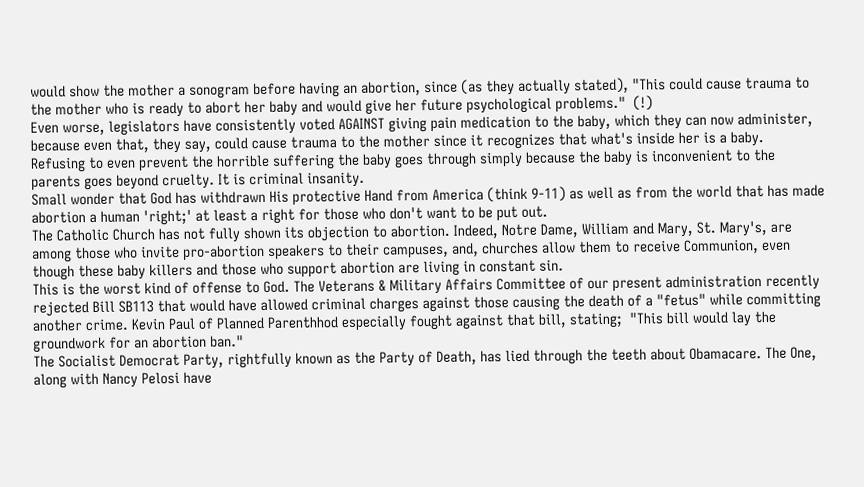would show the mother a sonogram before having an abortion, since (as they actually stated), "This could cause trauma to the mother who is ready to abort her baby and would give her future psychological problems."  (!)
Even worse, legislators have consistently voted AGAINST giving pain medication to the baby, which they can now administer, because even that, they say, could cause trauma to the mother since it recognizes that what's inside her is a baby.  Refusing to even prevent the horrible suffering the baby goes through simply because the baby is inconvenient to the parents goes beyond cruelty. It is criminal insanity.
Small wonder that God has withdrawn His protective Hand from America (think 9-11) as well as from the world that has made abortion a human 'right;' at least a right for those who don't want to be put out.
The Catholic Church has not fully shown its objection to abortion. Indeed, Notre Dame, William and Mary, St. Mary's, are among those who invite pro-abortion speakers to their campuses, and, churches allow them to receive Communion, even though these baby killers and those who support abortion are living in constant sin.
This is the worst kind of offense to God. The Veterans & Military Affairs Committee of our present administration recently rejected Bill SB113 that would have allowed criminal charges against those causing the death of a "fetus" while committing another crime. Kevin Paul of Planned Parenthhod especially fought against that bill, stating;  "This bill would lay the groundwork for an abortion ban."
The Socialist Democrat Party, rightfully known as the Party of Death, has lied through the teeth about Obamacare. The One, along with Nancy Pelosi have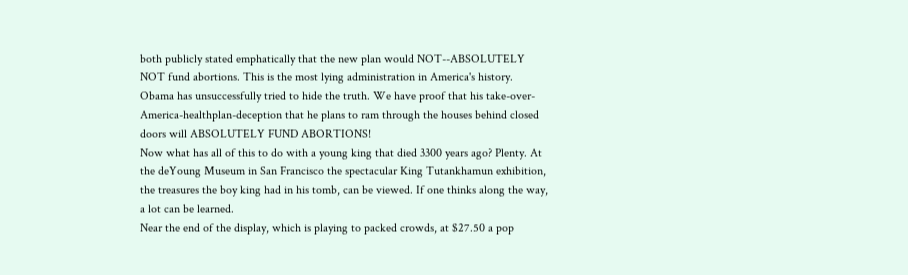both publicly stated emphatically that the new plan would NOT--ABSOLUTELY NOT fund abortions. This is the most lying administration in America's history. Obama has unsuccessfully tried to hide the truth. We have proof that his take-over-America-healthplan-deception that he plans to ram through the houses behind closed doors will ABSOLUTELY FUND ABORTIONS!
Now what has all of this to do with a young king that died 3300 years ago? Plenty. At the deYoung Museum in San Francisco the spectacular King Tutankhamun exhibition, the treasures the boy king had in his tomb, can be viewed. If one thinks along the way, a lot can be learned.
Near the end of the display, which is playing to packed crowds, at $27.50 a pop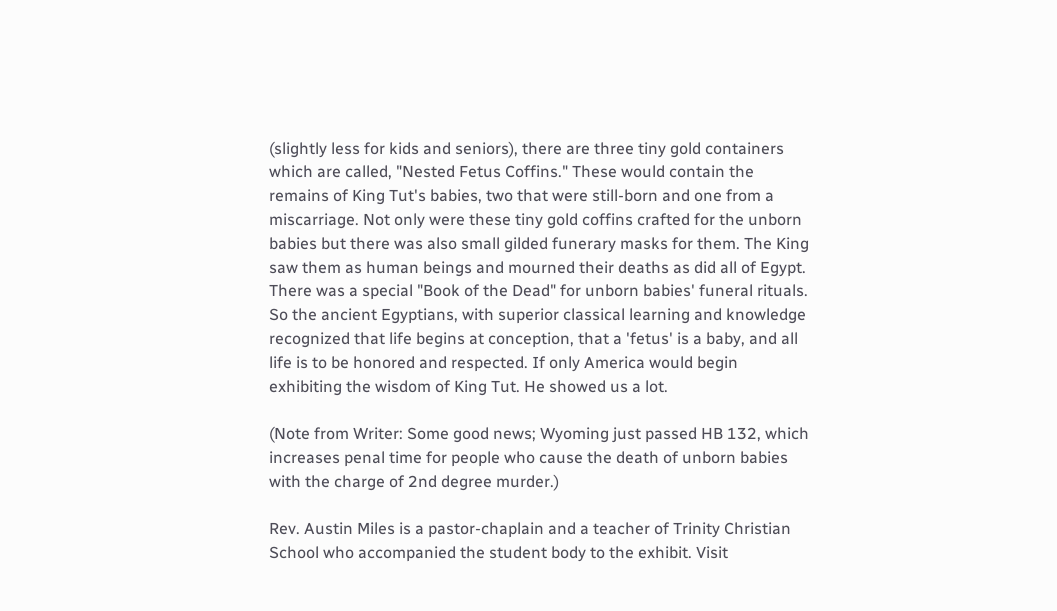(slightly less for kids and seniors), there are three tiny gold containers which are called, "Nested Fetus Coffins." These would contain the remains of King Tut's babies, two that were still-born and one from a miscarriage. Not only were these tiny gold coffins crafted for the unborn babies but there was also small gilded funerary masks for them. The King saw them as human beings and mourned their deaths as did all of Egypt. There was a special "Book of the Dead" for unborn babies' funeral rituals.
So the ancient Egyptians, with superior classical learning and knowledge recognized that life begins at conception, that a 'fetus' is a baby, and all life is to be honored and respected. If only America would begin exhibiting the wisdom of King Tut. He showed us a lot.

(Note from Writer: Some good news; Wyoming just passed HB 132, which increases penal time for people who cause the death of unborn babies with the charge of 2nd degree murder.)

Rev. Austin Miles is a pastor-chaplain and a teacher of Trinity Christian School who accompanied the student body to the exhibit. Visit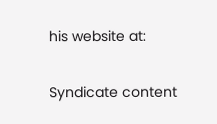his website at:

Syndicate content